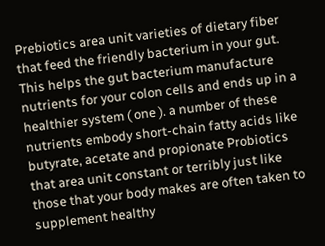Prebiotics area unit varieties of dietary fiber that feed the friendly bacterium in your gut. This helps the gut bacterium manufacture nutrients for your colon cells and ends up in a healthier system ( one ). a number of these nutrients embody short-chain fatty acids like butyrate, acetate and propionate Probiotics that area unit constant or terribly just like those that your body makes are often taken to supplement healthy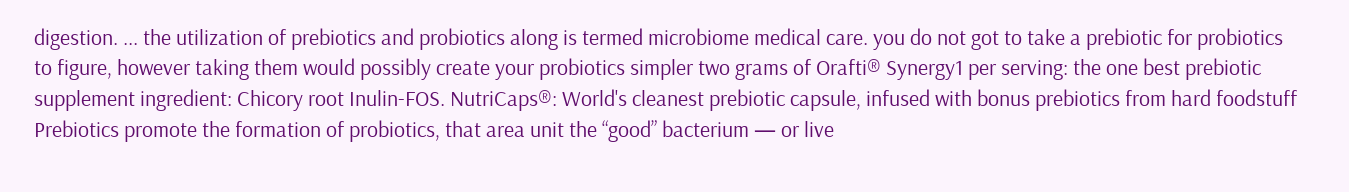digestion. ... the utilization of prebiotics and probiotics along is termed microbiome medical care. you do not got to take a prebiotic for probiotics to figure, however taking them would possibly create your probiotics simpler two grams of Orafti® Synergy1 per serving: the one best prebiotic supplement ingredient: Chicory root Inulin-FOS. NutriCaps®: World's cleanest prebiotic capsule, infused with bonus prebiotics from hard foodstuff Prebiotics promote the formation of probiotics, that area unit the “good” bacterium — or live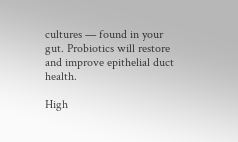cultures — found in your gut. Probiotics will restore and improve epithelial duct health.

High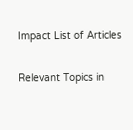Impact List of Articles

Relevant Topics in